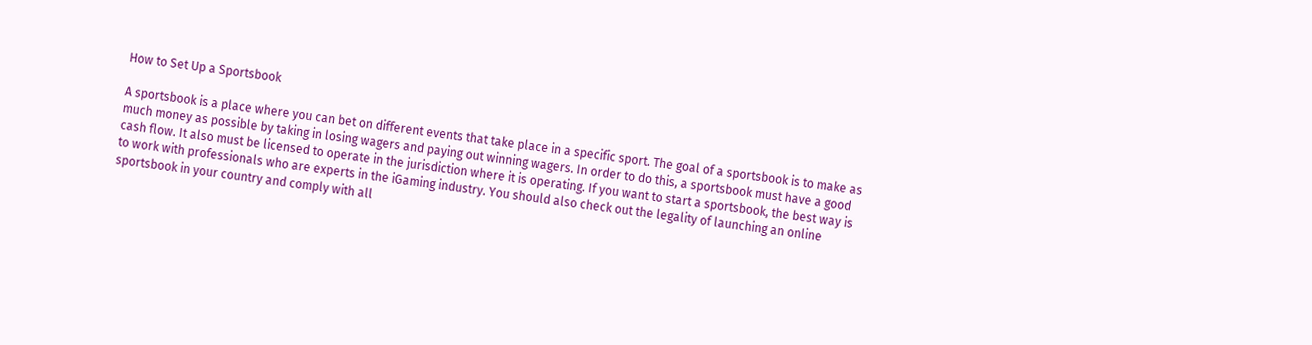How to Set Up a Sportsbook

A sportsbook is a place where you can bet on different events that take place in a specific sport. The goal of a sportsbook is to make as much money as possible by taking in losing wagers and paying out winning wagers. In order to do this, a sportsbook must have a good cash flow. It also must be licensed to operate in the jurisdiction where it is operating. If you want to start a sportsbook, the best way is to work with professionals who are experts in the iGaming industry. You should also check out the legality of launching an online sportsbook in your country and comply with all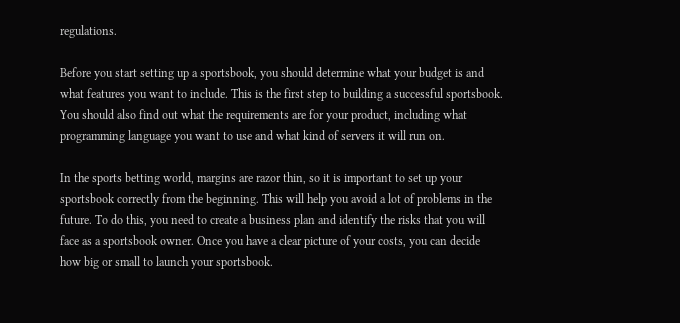regulations.

Before you start setting up a sportsbook, you should determine what your budget is and what features you want to include. This is the first step to building a successful sportsbook. You should also find out what the requirements are for your product, including what programming language you want to use and what kind of servers it will run on.

In the sports betting world, margins are razor thin, so it is important to set up your sportsbook correctly from the beginning. This will help you avoid a lot of problems in the future. To do this, you need to create a business plan and identify the risks that you will face as a sportsbook owner. Once you have a clear picture of your costs, you can decide how big or small to launch your sportsbook.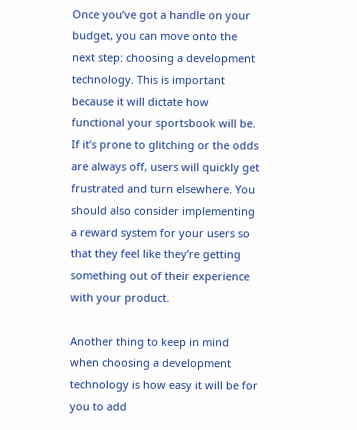Once you’ve got a handle on your budget, you can move onto the next step: choosing a development technology. This is important because it will dictate how functional your sportsbook will be. If it’s prone to glitching or the odds are always off, users will quickly get frustrated and turn elsewhere. You should also consider implementing a reward system for your users so that they feel like they’re getting something out of their experience with your product.

Another thing to keep in mind when choosing a development technology is how easy it will be for you to add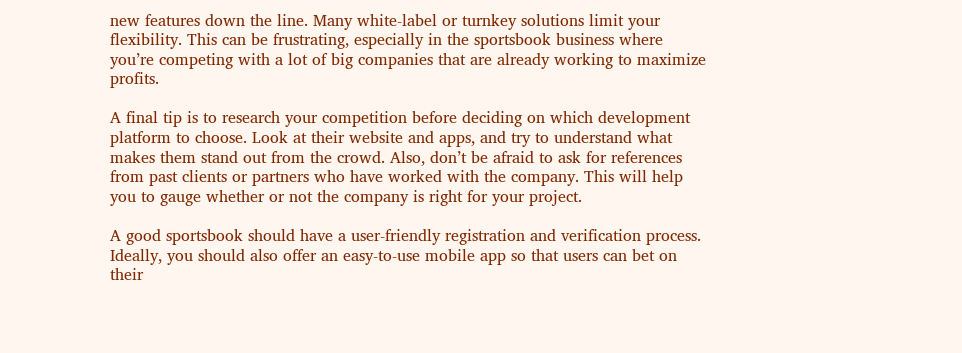new features down the line. Many white-label or turnkey solutions limit your flexibility. This can be frustrating, especially in the sportsbook business where you’re competing with a lot of big companies that are already working to maximize profits.

A final tip is to research your competition before deciding on which development platform to choose. Look at their website and apps, and try to understand what makes them stand out from the crowd. Also, don’t be afraid to ask for references from past clients or partners who have worked with the company. This will help you to gauge whether or not the company is right for your project.

A good sportsbook should have a user-friendly registration and verification process. Ideally, you should also offer an easy-to-use mobile app so that users can bet on their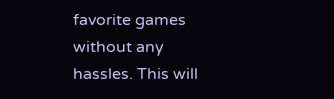favorite games without any hassles. This will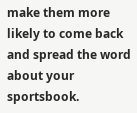make them more likely to come back and spread the word about your sportsbook.